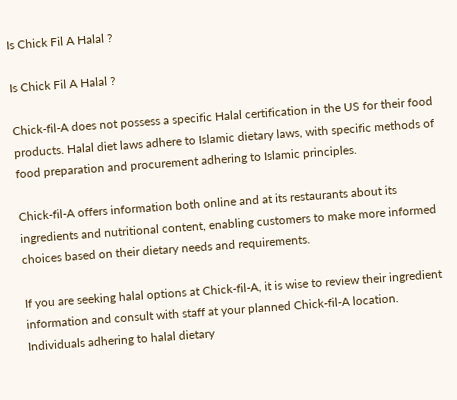Is Chick Fil A Halal ?

Is Chick Fil A Halal ?

Chick-fil-A does not possess a specific Halal certification in the US for their food products. Halal diet laws adhere to Islamic dietary laws, with specific methods of food preparation and procurement adhering to Islamic principles.

Chick-fil-A offers information both online and at its restaurants about its ingredients and nutritional content, enabling customers to make more informed choices based on their dietary needs and requirements.

If you are seeking halal options at Chick-fil-A, it is wise to review their ingredient information and consult with staff at your planned Chick-fil-A location. Individuals adhering to halal dietary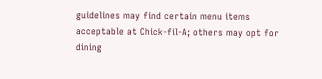guidelines may find certain menu items acceptable at Chick-fil-A; others may opt for dining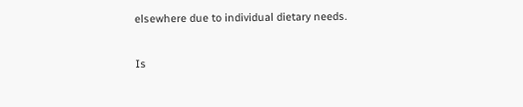elsewhere due to individual dietary needs.

Is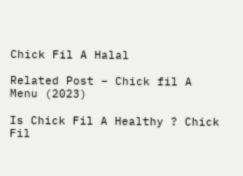Chick Fil A Halal

Related Post – Chick fil A Menu (2023)

Is Chick Fil A Healthy ? Chick Fil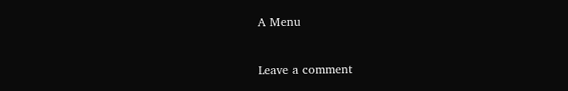A Menu

Leave a comment